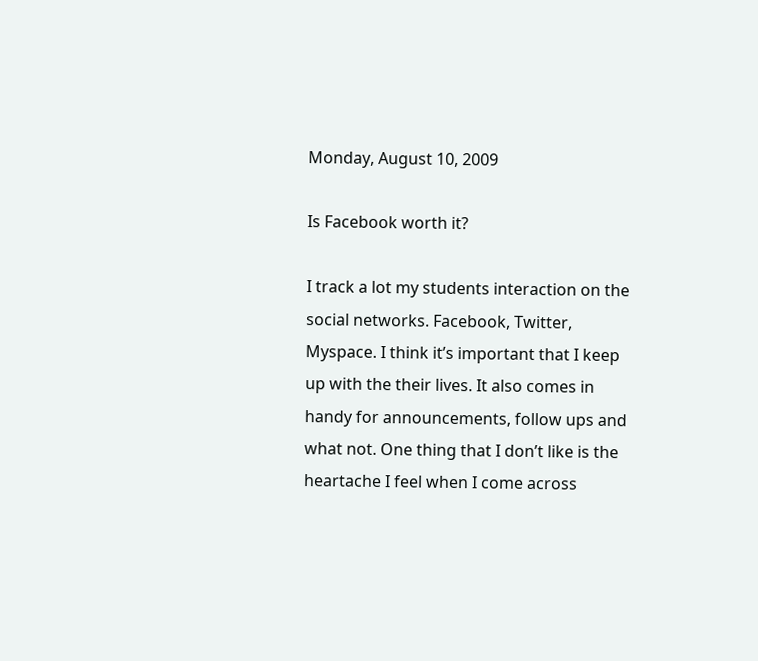Monday, August 10, 2009

Is Facebook worth it?

I track a lot my students interaction on the social networks. Facebook, Twitter, Myspace. I think it’s important that I keep up with the their lives. It also comes in handy for announcements, follow ups and what not. One thing that I don’t like is the heartache I feel when I come across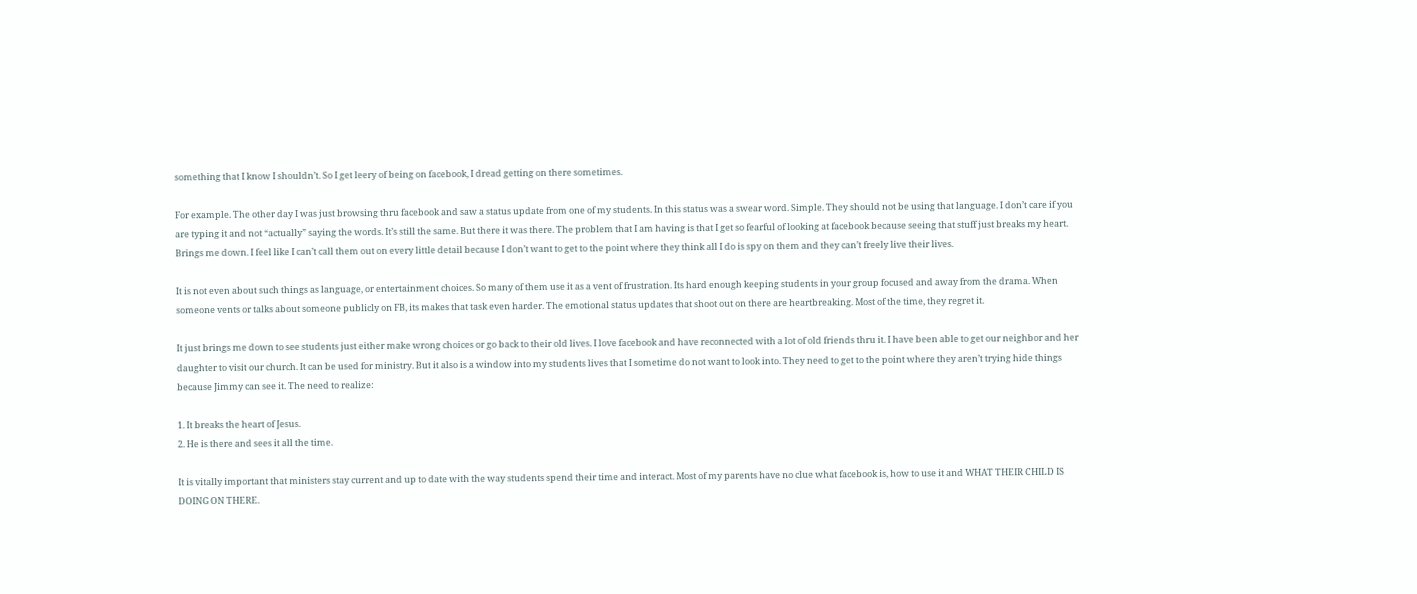something that I know I shouldn’t. So I get leery of being on facebook, I dread getting on there sometimes.

For example. The other day I was just browsing thru facebook and saw a status update from one of my students. In this status was a swear word. Simple. They should not be using that language. I don’t care if you are typing it and not “actually” saying the words. It’s still the same. But there it was there. The problem that I am having is that I get so fearful of looking at facebook because seeing that stuff just breaks my heart. Brings me down. I feel like I can’t call them out on every little detail because I don’t want to get to the point where they think all I do is spy on them and they can’t freely live their lives.

It is not even about such things as language, or entertainment choices. So many of them use it as a vent of frustration. Its hard enough keeping students in your group focused and away from the drama. When someone vents or talks about someone publicly on FB, its makes that task even harder. The emotional status updates that shoot out on there are heartbreaking. Most of the time, they regret it.

It just brings me down to see students just either make wrong choices or go back to their old lives. I love facebook and have reconnected with a lot of old friends thru it. I have been able to get our neighbor and her daughter to visit our church. It can be used for ministry. But it also is a window into my students lives that I sometime do not want to look into. They need to get to the point where they aren’t trying hide things because Jimmy can see it. The need to realize:

1. It breaks the heart of Jesus.
2. He is there and sees it all the time.

It is vitally important that ministers stay current and up to date with the way students spend their time and interact. Most of my parents have no clue what facebook is, how to use it and WHAT THEIR CHILD IS DOING ON THERE.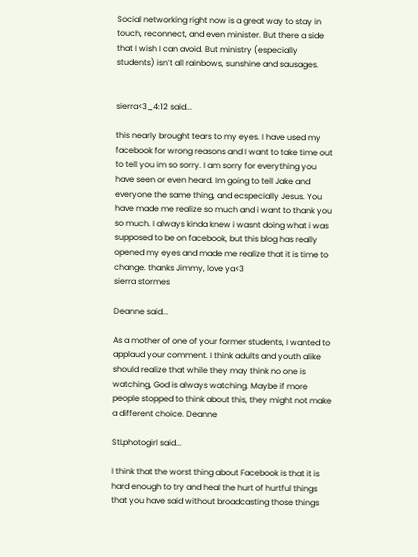Social networking right now is a great way to stay in touch, reconnect, and even minister. But there a side that I wish I can avoid. But ministry (especially students) isn’t all rainbows, sunshine and sausages.


sierra<3_4:12 said...

this nearly brought tears to my eyes. I have used my facebook for wrong reasons and I want to take time out to tell you im so sorry. I am sorry for everything you have seen or even heard. Im going to tell Jake and everyone the same thing, and ecspecially Jesus. You have made me realize so much and i want to thank you so much. I always kinda knew i wasnt doing what i was supposed to be on facebook, but this blog has really opened my eyes and made me realize that it is time to change. thanks Jimmy, love ya<3
sierra stormes

Deanne said...

As a mother of one of your former students, I wanted to applaud your comment. I think adults and youth alike should realize that while they may think no one is watching, God is always watching. Maybe if more people stopped to think about this, they might not make a different choice. Deanne

StLphotogirl said...

I think that the worst thing about Facebook is that it is hard enough to try and heal the hurt of hurtful things that you have said without broadcasting those things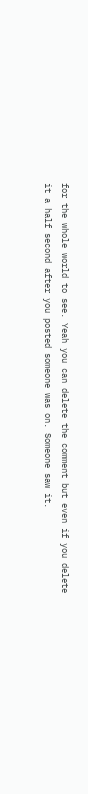for the whole world to see. Yeah you can delete the comment but even if you delete it a half second after you posted someone was on. Someone saw it.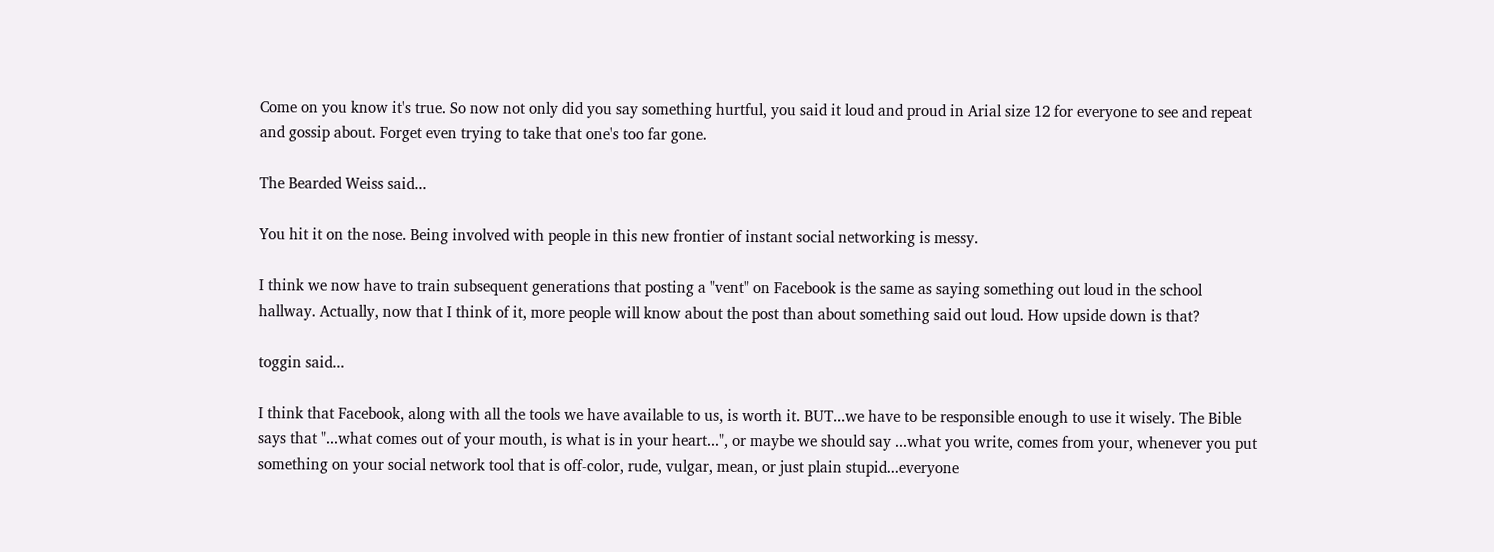Come on you know it's true. So now not only did you say something hurtful, you said it loud and proud in Arial size 12 for everyone to see and repeat and gossip about. Forget even trying to take that one's too far gone.

The Bearded Weiss said...

You hit it on the nose. Being involved with people in this new frontier of instant social networking is messy.

I think we now have to train subsequent generations that posting a "vent" on Facebook is the same as saying something out loud in the school hallway. Actually, now that I think of it, more people will know about the post than about something said out loud. How upside down is that?

toggin said...

I think that Facebook, along with all the tools we have available to us, is worth it. BUT...we have to be responsible enough to use it wisely. The Bible says that "...what comes out of your mouth, is what is in your heart...", or maybe we should say ...what you write, comes from your, whenever you put something on your social network tool that is off-color, rude, vulgar, mean, or just plain stupid...everyone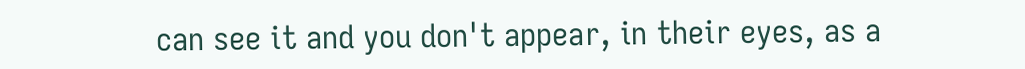can see it and you don't appear, in their eyes, as a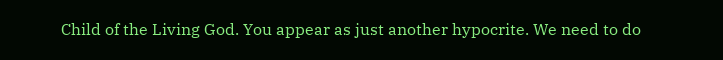Child of the Living God. You appear as just another hypocrite. We need to do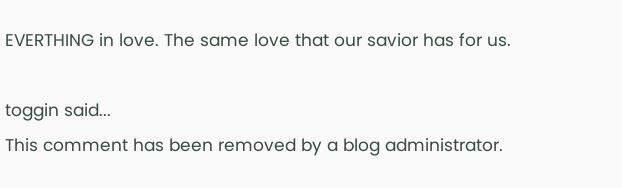EVERTHING in love. The same love that our savior has for us.

toggin said...
This comment has been removed by a blog administrator.